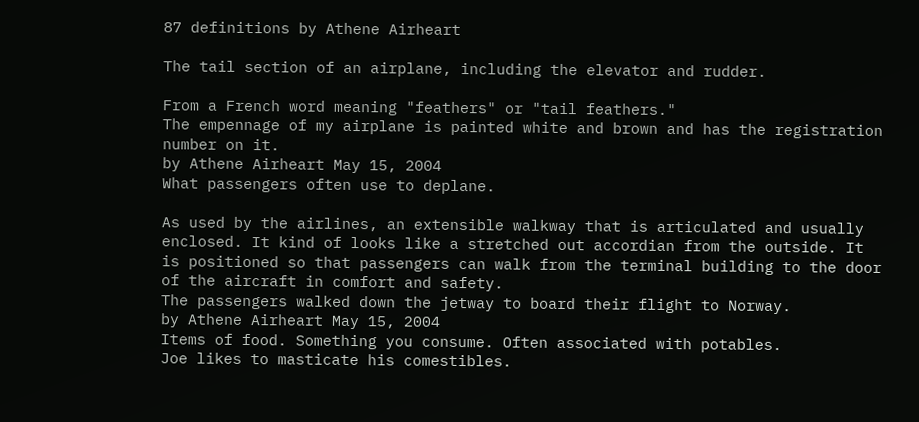87 definitions by Athene Airheart

The tail section of an airplane, including the elevator and rudder.

From a French word meaning "feathers" or "tail feathers."
The empennage of my airplane is painted white and brown and has the registration number on it.
by Athene Airheart May 15, 2004
What passengers often use to deplane.

As used by the airlines, an extensible walkway that is articulated and usually enclosed. It kind of looks like a stretched out accordian from the outside. It is positioned so that passengers can walk from the terminal building to the door of the aircraft in comfort and safety.
The passengers walked down the jetway to board their flight to Norway.
by Athene Airheart May 15, 2004
Items of food. Something you consume. Often associated with potables.
Joe likes to masticate his comestibles.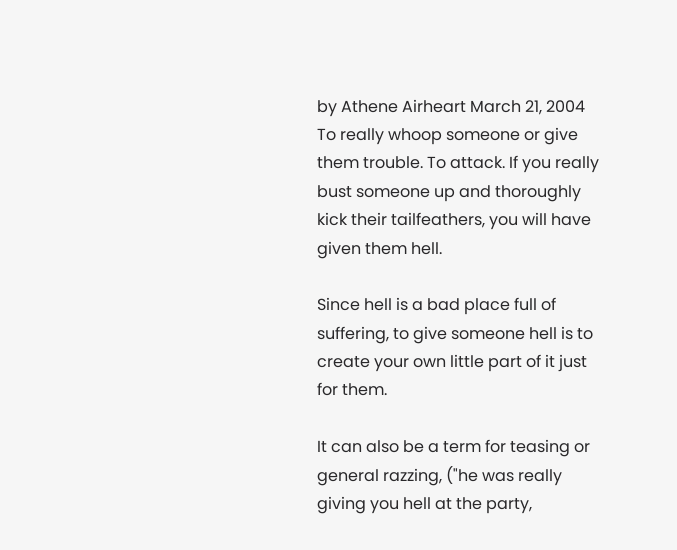by Athene Airheart March 21, 2004
To really whoop someone or give them trouble. To attack. If you really bust someone up and thoroughly kick their tailfeathers, you will have given them hell.

Since hell is a bad place full of suffering, to give someone hell is to create your own little part of it just for them.

It can also be a term for teasing or general razzing, ("he was really giving you hell at the party,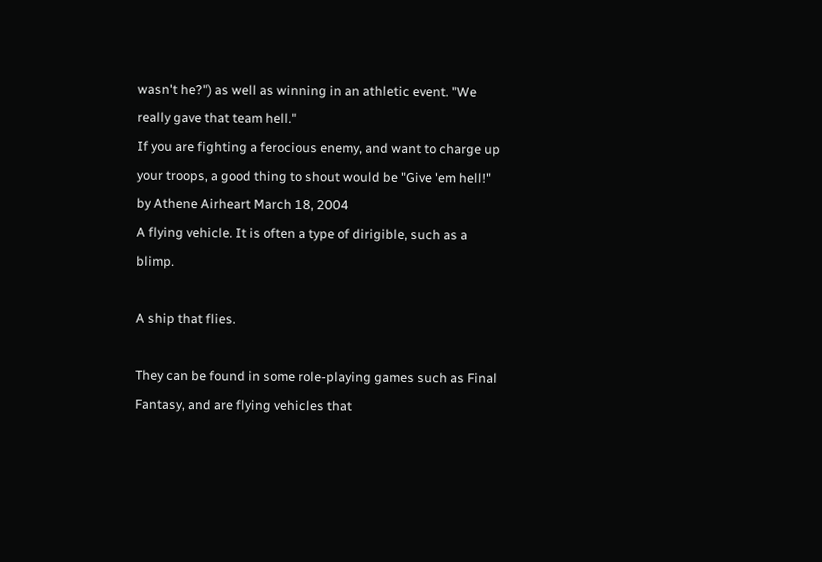wasn't he?") as well as winning in an athletic event. "We really gave that team hell."
If you are fighting a ferocious enemy, and want to charge up your troops, a good thing to shout would be "Give 'em hell!"
by Athene Airheart March 18, 2004
A flying vehicle. It is often a type of dirigible, such as a blimp.

A ship that flies.

They can be found in some role-playing games such as Final Fantasy, and are flying vehicles that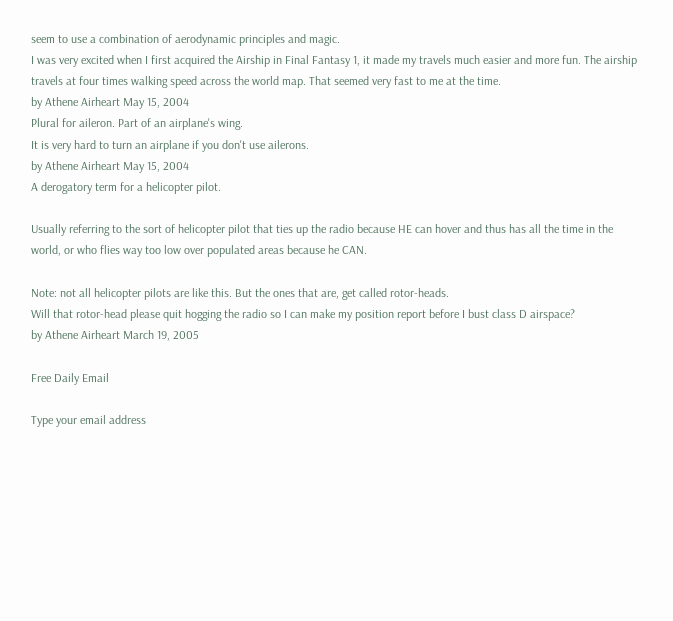seem to use a combination of aerodynamic principles and magic.
I was very excited when I first acquired the Airship in Final Fantasy 1, it made my travels much easier and more fun. The airship travels at four times walking speed across the world map. That seemed very fast to me at the time.
by Athene Airheart May 15, 2004
Plural for aileron. Part of an airplane's wing.
It is very hard to turn an airplane if you don't use ailerons.
by Athene Airheart May 15, 2004
A derogatory term for a helicopter pilot.

Usually referring to the sort of helicopter pilot that ties up the radio because HE can hover and thus has all the time in the world, or who flies way too low over populated areas because he CAN.

Note: not all helicopter pilots are like this. But the ones that are, get called rotor-heads.
Will that rotor-head please quit hogging the radio so I can make my position report before I bust class D airspace?
by Athene Airheart March 19, 2005

Free Daily Email

Type your email address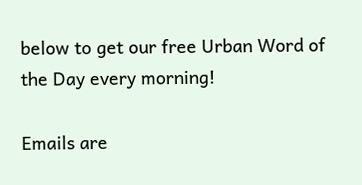below to get our free Urban Word of the Day every morning!

Emails are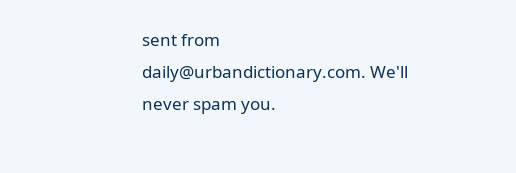sent from daily@urbandictionary.com. We'll never spam you.